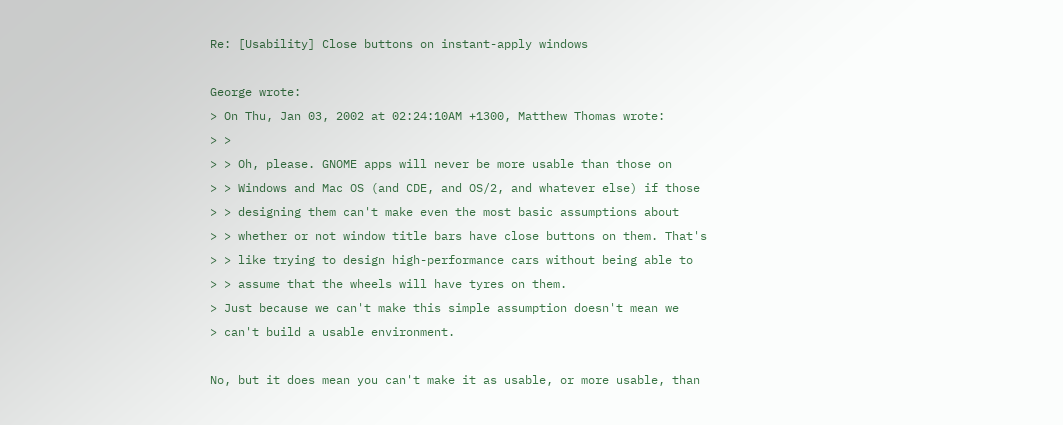Re: [Usability] Close buttons on instant-apply windows

George wrote:
> On Thu, Jan 03, 2002 at 02:24:10AM +1300, Matthew Thomas wrote:
> >
> > Oh, please. GNOME apps will never be more usable than those on
> > Windows and Mac OS (and CDE, and OS/2, and whatever else) if those
> > designing them can't make even the most basic assumptions about
> > whether or not window title bars have close buttons on them. That's
> > like trying to design high-performance cars without being able to
> > assume that the wheels will have tyres on them.
> Just because we can't make this simple assumption doesn't mean we
> can't build a usable environment.

No, but it does mean you can't make it as usable, or more usable, than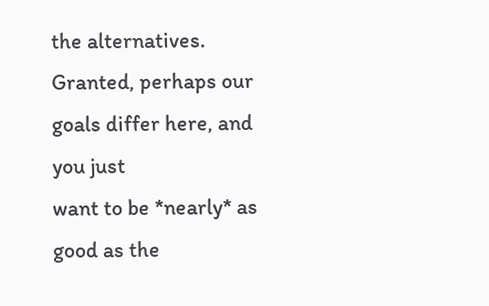the alternatives. Granted, perhaps our goals differ here, and you just
want to be *nearly* as good as the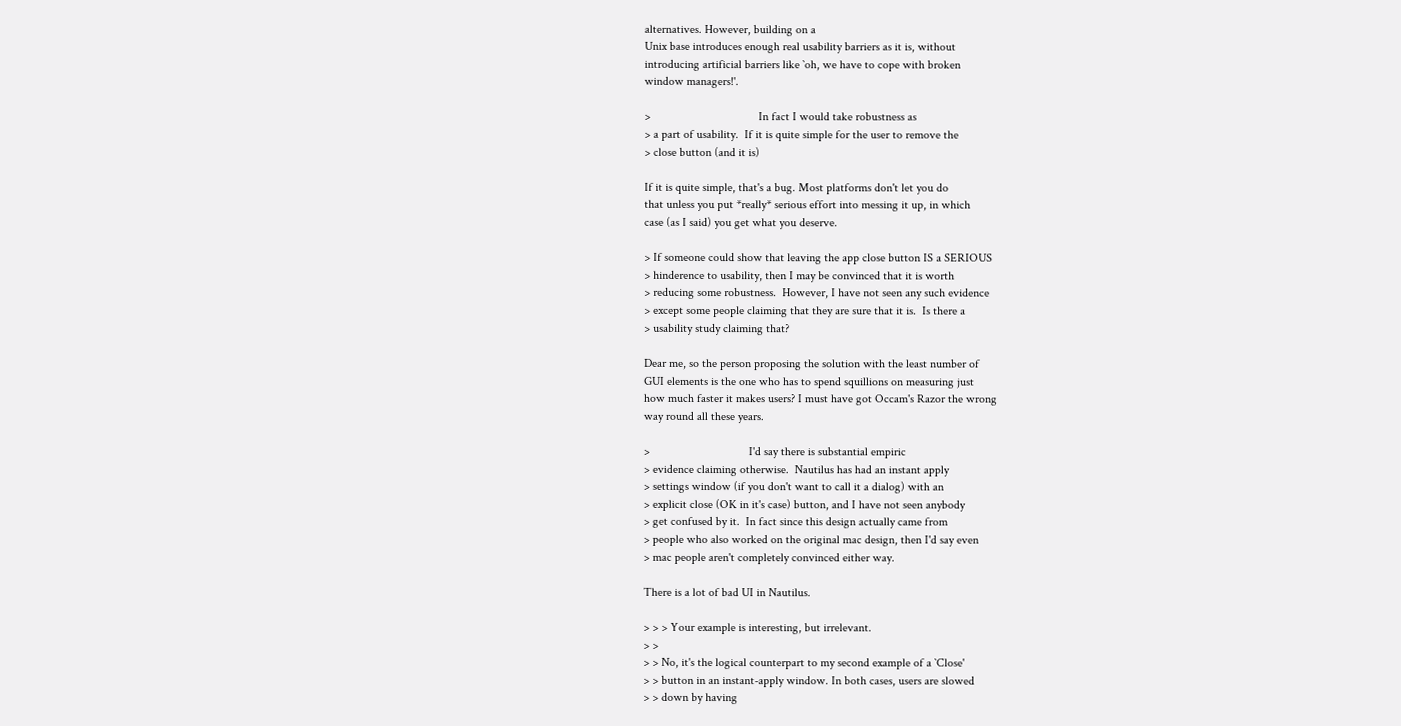alternatives. However, building on a
Unix base introduces enough real usability barriers as it is, without
introducing artificial barriers like `oh, we have to cope with broken
window managers!'.

>                                    In fact I would take robustness as
> a part of usability.  If it is quite simple for the user to remove the
> close button (and it is)

If it is quite simple, that's a bug. Most platforms don't let you do
that unless you put *really* serious effort into messing it up, in which
case (as I said) you get what you deserve.

> If someone could show that leaving the app close button IS a SERIOUS
> hinderence to usability, then I may be convinced that it is worth
> reducing some robustness.  However, I have not seen any such evidence
> except some people claiming that they are sure that it is.  Is there a
> usability study claiming that?

Dear me, so the person proposing the solution with the least number of
GUI elements is the one who has to spend squillions on measuring just
how much faster it makes users? I must have got Occam's Razor the wrong
way round all these years.

>                                 I'd say there is substantial empiric
> evidence claiming otherwise.  Nautilus has had an instant apply
> settings window (if you don't want to call it a dialog) with an
> explicit close (OK in it's case) button, and I have not seen anybody
> get confused by it.  In fact since this design actually came from
> people who also worked on the original mac design, then I'd say even
> mac people aren't completely convinced either way.

There is a lot of bad UI in Nautilus.

> > > Your example is interesting, but irrelevant.
> >
> > No, it's the logical counterpart to my second example of a `Close'
> > button in an instant-apply window. In both cases, users are slowed
> > down by having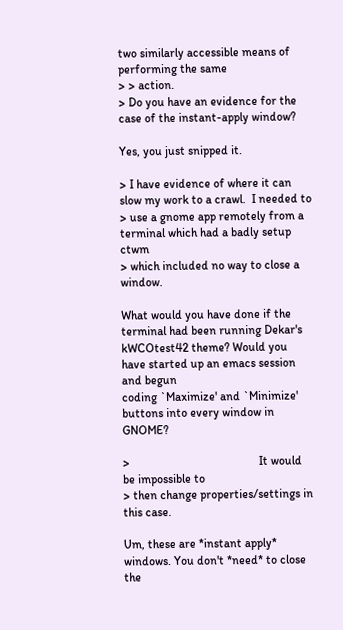two similarly accessible means of performing the same
> > action.
> Do you have an evidence for the case of the instant-apply window?

Yes, you just snipped it.

> I have evidence of where it can slow my work to a crawl.  I needed to
> use a gnome app remotely from a terminal which had a badly setup ctwm
> which included no way to close a window.

What would you have done if the terminal had been running Dekar's
kWCOtest42 theme? Would you have started up an emacs session and begun
coding `Maximize' and `Minimize' buttons into every window in GNOME?

>                                           It would be impossible to
> then change properties/settings in this case.

Um, these are *instant apply* windows. You don't *need* to close the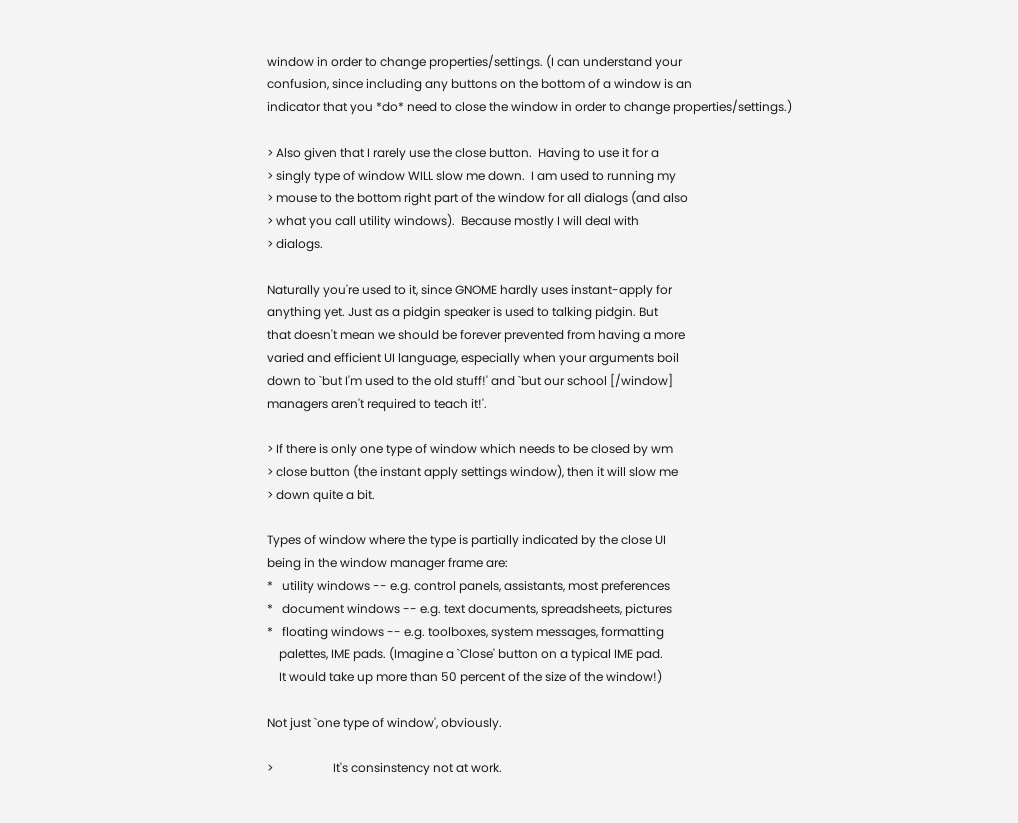window in order to change properties/settings. (I can understand your
confusion, since including any buttons on the bottom of a window is an
indicator that you *do* need to close the window in order to change properties/settings.)

> Also given that I rarely use the close button.  Having to use it for a
> singly type of window WILL slow me down.  I am used to running my
> mouse to the bottom right part of the window for all dialogs (and also
> what you call utility windows).  Because mostly I will deal with
> dialogs.

Naturally you're used to it, since GNOME hardly uses instant-apply for
anything yet. Just as a pidgin speaker is used to talking pidgin. But
that doesn't mean we should be forever prevented from having a more
varied and efficient UI language, especially when your arguments boil
down to `but I'm used to the old stuff!' and `but our school [/window]
managers aren't required to teach it!'.

> If there is only one type of window which needs to be closed by wm
> close button (the instant apply settings window), then it will slow me
> down quite a bit.

Types of window where the type is partially indicated by the close UI
being in the window manager frame are:
*   utility windows -- e.g. control panels, assistants, most preferences
*   document windows -- e.g. text documents, spreadsheets, pictures
*   floating windows -- e.g. toolboxes, system messages, formatting
    palettes, IME pads. (Imagine a `Close' button on a typical IME pad.
    It would take up more than 50 percent of the size of the window!)

Not just `one type of window', obviously.

>                    It's consinstency not at work.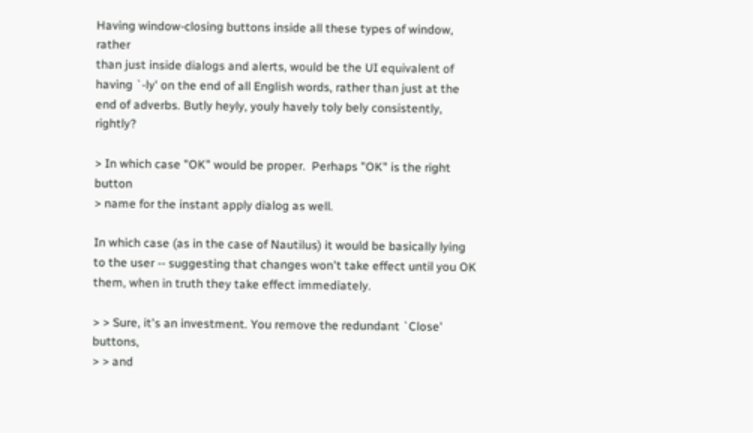Having window-closing buttons inside all these types of window, rather
than just inside dialogs and alerts, would be the UI equivalent of
having `-ly' on the end of all English words, rather than just at the
end of adverbs. Butly heyly, youly havely toly bely consistently, rightly?

> In which case "OK" would be proper.  Perhaps "OK" is the right button
> name for the instant apply dialog as well.

In which case (as in the case of Nautilus) it would be basically lying
to the user -- suggesting that changes won't take effect until you OK
them, when in truth they take effect immediately.

> > Sure, it's an investment. You remove the redundant `Close' buttons,
> > and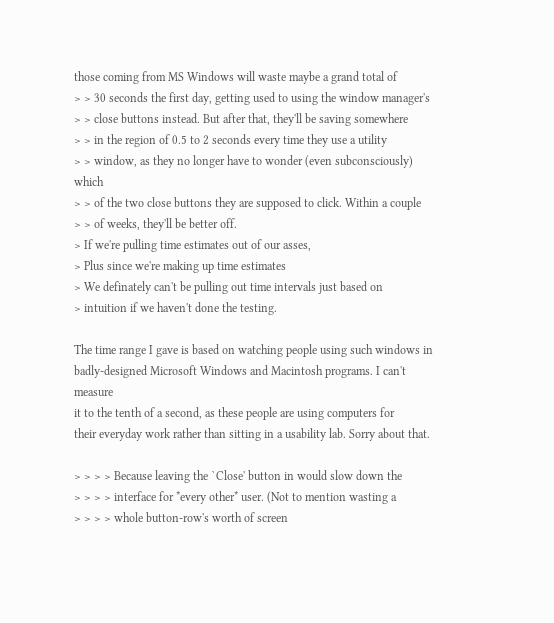those coming from MS Windows will waste maybe a grand total of
> > 30 seconds the first day, getting used to using the window manager's
> > close buttons instead. But after that, they'll be saving somewhere
> > in the region of 0.5 to 2 seconds every time they use a utility
> > window, as they no longer have to wonder (even subconsciously) which
> > of the two close buttons they are supposed to click. Within a couple
> > of weeks, they'll be better off.
> If we're pulling time estimates out of our asses,
> Plus since we're making up time estimates
> We definately can't be pulling out time intervals just based on
> intuition if we haven't done the testing.

The time range I gave is based on watching people using such windows in
badly-designed Microsoft Windows and Macintosh programs. I can't measure
it to the tenth of a second, as these people are using computers for
their everyday work rather than sitting in a usability lab. Sorry about that.

> > > > Because leaving the `Close' button in would slow down the
> > > > interface for *every other* user. (Not to mention wasting a
> > > > whole button-row's worth of screen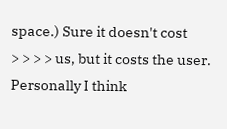space.) Sure it doesn't cost
> > > > us, but it costs the user. Personally I think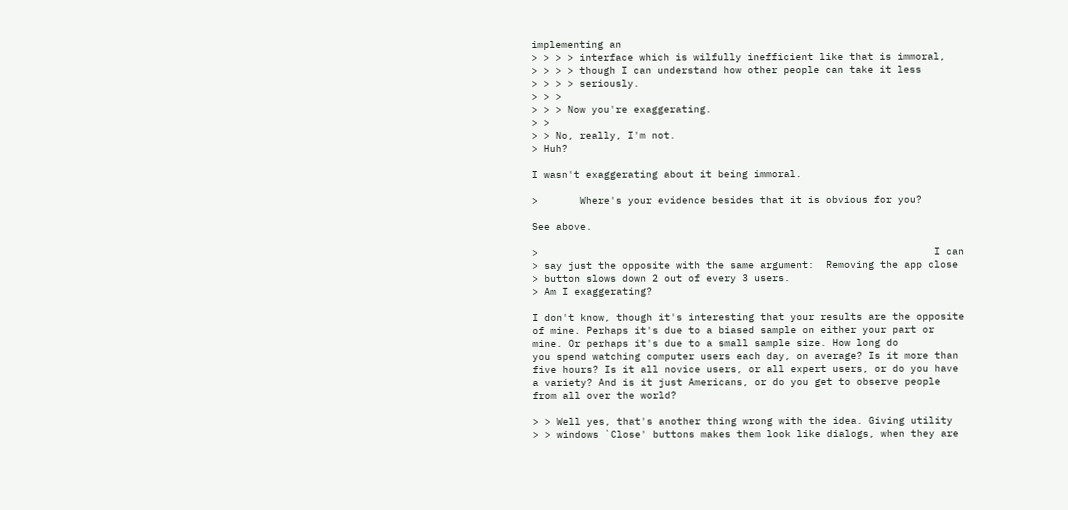implementing an
> > > > interface which is wilfully inefficient like that is immoral,
> > > > though I can understand how other people can take it less
> > > > seriously.
> > >
> > > Now you're exaggerating.
> >
> > No, really, I'm not.
> Huh?

I wasn't exaggerating about it being immoral.

>       Where's your evidence besides that it is obvious for you?

See above.

>                                                                  I can
> say just the opposite with the same argument:  Removing the app close
> button slows down 2 out of every 3 users.
> Am I exaggerating?

I don't know, though it's interesting that your results are the opposite
of mine. Perhaps it's due to a biased sample on either your part or
mine. Or perhaps it's due to a small sample size. How long do
you spend watching computer users each day, on average? Is it more than
five hours? Is it all novice users, or all expert users, or do you have
a variety? And is it just Americans, or do you get to observe people
from all over the world?

> > Well yes, that's another thing wrong with the idea. Giving utility
> > windows `Close' buttons makes them look like dialogs, when they are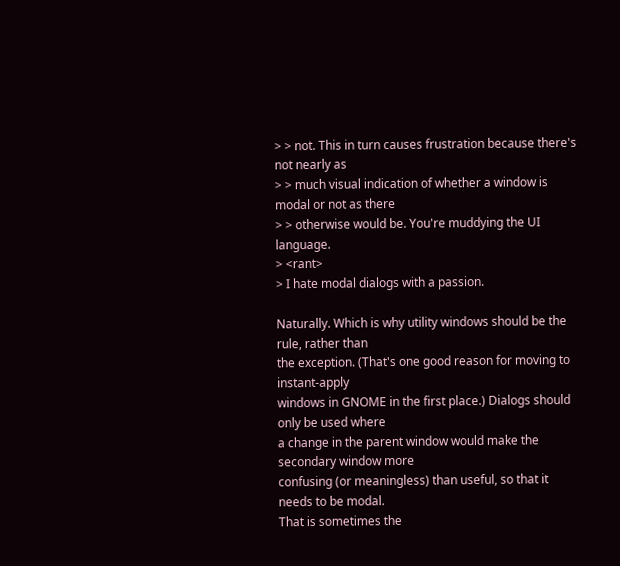> > not. This in turn causes frustration because there's not nearly as
> > much visual indication of whether a window is modal or not as there
> > otherwise would be. You're muddying the UI language.
> <rant>
> I hate modal dialogs with a passion.

Naturally. Which is why utility windows should be the rule, rather than
the exception. (That's one good reason for moving to instant-apply
windows in GNOME in the first place.) Dialogs should only be used where
a change in the parent window would make the secondary window more
confusing (or meaningless) than useful, so that it needs to be modal.
That is sometimes the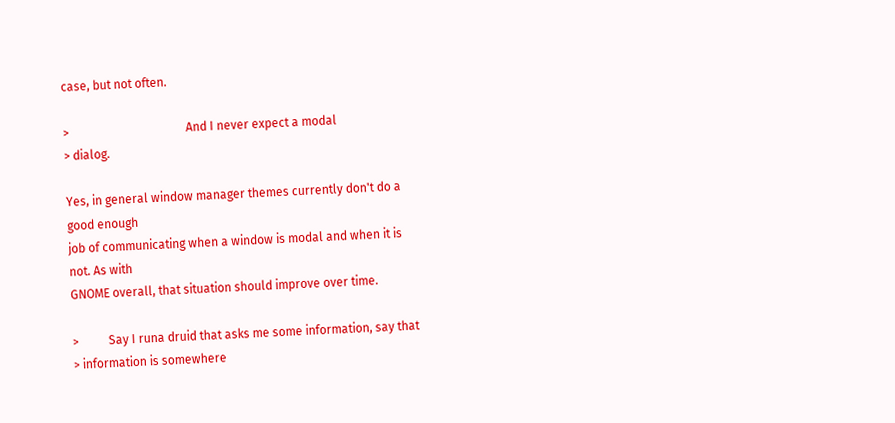case, but not often.

>                                       And I never expect a modal
> dialog.

Yes, in general window manager themes currently don't do a good enough
job of communicating when a window is modal and when it is not. As with
GNOME overall, that situation should improve over time.

>          Say I runa druid that asks me some information, say that
> information is somewhere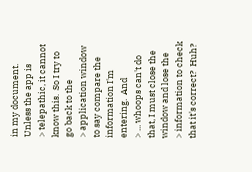in my document.  Unless the app is
> telepathic, it cannot know this.  So I try to go back to the
> application window to say compare the information I'm entering.  And
> ... whoops can't do that, I must close the window and lose the
> information to check that it's correct?  Huh?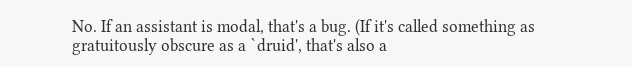No. If an assistant is modal, that's a bug. (If it's called something as
gratuitously obscure as a `druid', that's also a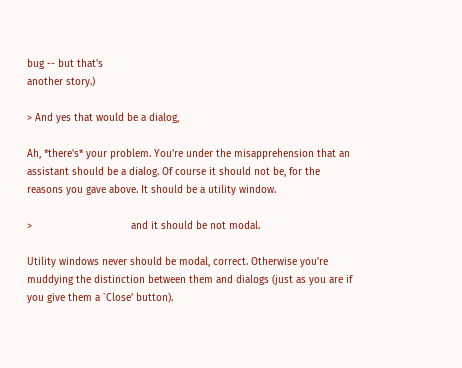bug -- but that's
another story.)

> And yes that would be a dialog,

Ah, *there's* your problem. You're under the misapprehension that an
assistant should be a dialog. Of course it should not be, for the
reasons you gave above. It should be a utility window.

>                                 and it should be not modal.

Utility windows never should be modal, correct. Otherwise you're
muddying the distinction between them and dialogs (just as you are if
you give them a `Close' button).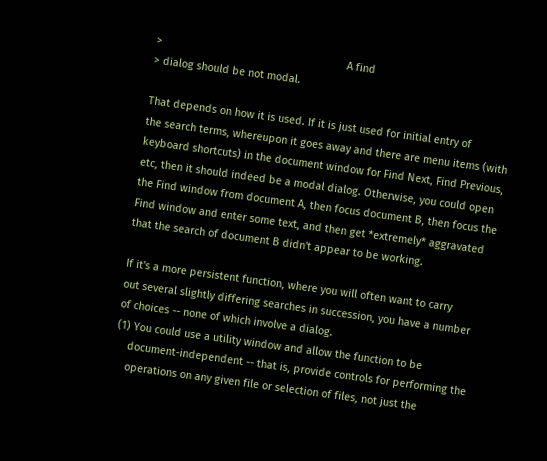>                                                              A find
> dialog should be not modal.

That depends on how it is used. If it is just used for initial entry of
the search terms, whereupon it goes away and there are menu items (with
keyboard shortcuts) in the document window for Find Next, Find Previous,
etc, then it should indeed be a modal dialog. Otherwise, you could open
the Find window from document A, then focus document B, then focus the
Find window and enter some text, and then get *extremely* aggravated
that the search of document B didn't appear to be working.

If it's a more persistent function, where you will often want to carry
out several slightly differing searches in succession, you have a number
of choices -- none of which involve a dialog.
(1) You could use a utility window and allow the function to be
    document-independent -- that is, provide controls for performing the
    operations on any given file or selection of files, not just the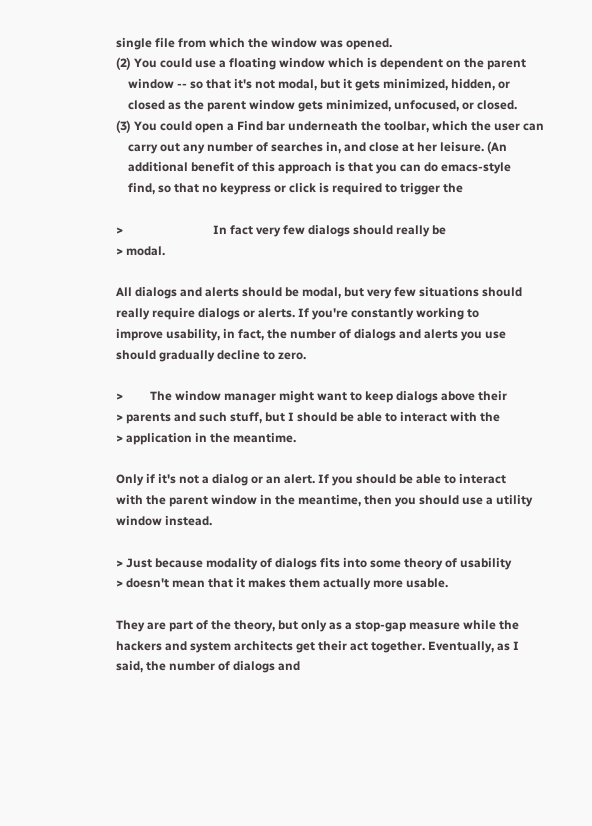single file from which the window was opened.
(2) You could use a floating window which is dependent on the parent
    window -- so that it's not modal, but it gets minimized, hidden, or
    closed as the parent window gets minimized, unfocused, or closed.
(3) You could open a Find bar underneath the toolbar, which the user can
    carry out any number of searches in, and close at her leisure. (An
    additional benefit of this approach is that you can do emacs-style
    find, so that no keypress or click is required to trigger the

>                              In fact very few dialogs should really be
> modal.

All dialogs and alerts should be modal, but very few situations should
really require dialogs or alerts. If you're constantly working to
improve usability, in fact, the number of dialogs and alerts you use
should gradually decline to zero.

>         The window manager might want to keep dialogs above their
> parents and such stuff, but I should be able to interact with the
> application in the meantime.

Only if it's not a dialog or an alert. If you should be able to interact
with the parent window in the meantime, then you should use a utility
window instead.

> Just because modality of dialogs fits into some theory of usability
> doesn't mean that it makes them actually more usable.

They are part of the theory, but only as a stop-gap measure while the
hackers and system architects get their act together. Eventually, as I
said, the number of dialogs and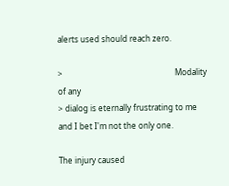alerts used should reach zero.

>                                                        Modality of any
> dialog is eternally frustrating to me and I bet I'm not the only one.

The injury caused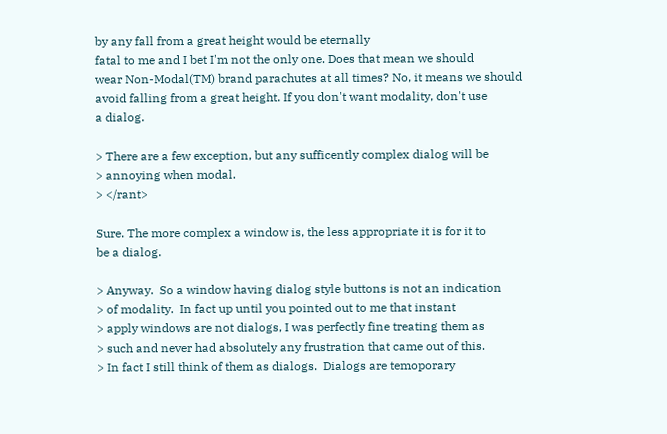by any fall from a great height would be eternally
fatal to me and I bet I'm not the only one. Does that mean we should
wear Non-Modal(TM) brand parachutes at all times? No, it means we should
avoid falling from a great height. If you don't want modality, don't use
a dialog.

> There are a few exception, but any sufficently complex dialog will be
> annoying when modal.
> </rant>

Sure. The more complex a window is, the less appropriate it is for it to
be a dialog.

> Anyway.  So a window having dialog style buttons is not an indication
> of modality.  In fact up until you pointed out to me that instant
> apply windows are not dialogs, I was perfectly fine treating them as
> such and never had absolutely any frustration that came out of this.
> In fact I still think of them as dialogs.  Dialogs are temoporary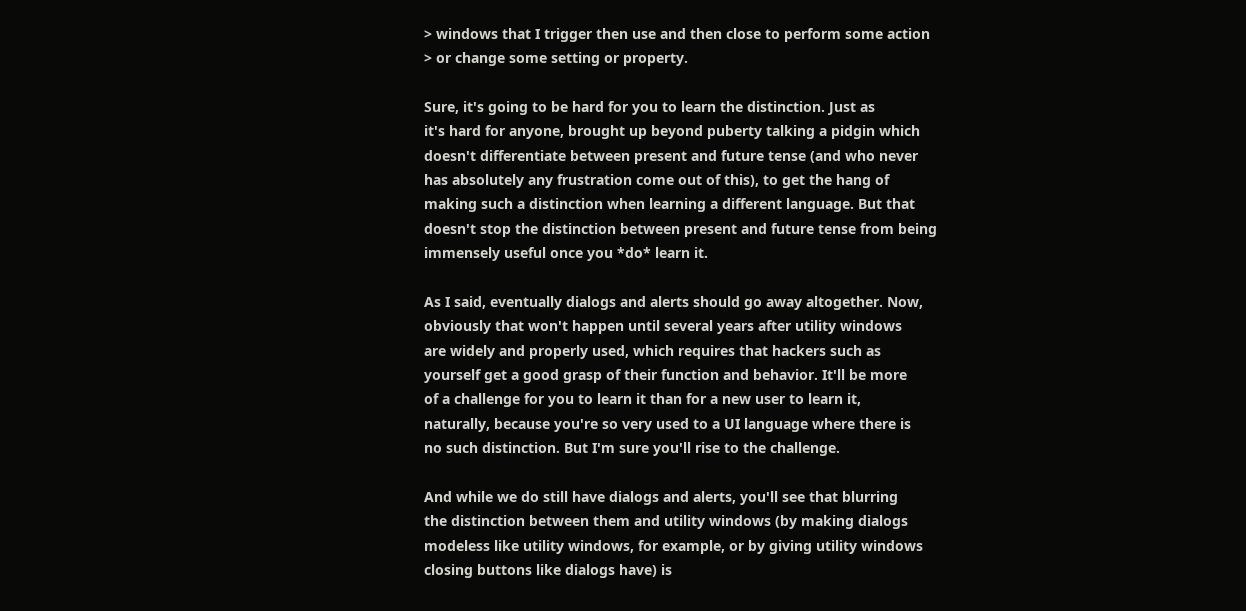> windows that I trigger then use and then close to perform some action
> or change some setting or property.

Sure, it's going to be hard for you to learn the distinction. Just as
it's hard for anyone, brought up beyond puberty talking a pidgin which
doesn't differentiate between present and future tense (and who never
has absolutely any frustration come out of this), to get the hang of
making such a distinction when learning a different language. But that
doesn't stop the distinction between present and future tense from being
immensely useful once you *do* learn it.

As I said, eventually dialogs and alerts should go away altogether. Now,
obviously that won't happen until several years after utility windows
are widely and properly used, which requires that hackers such as
yourself get a good grasp of their function and behavior. It'll be more
of a challenge for you to learn it than for a new user to learn it,
naturally, because you're so very used to a UI language where there is
no such distinction. But I'm sure you'll rise to the challenge.

And while we do still have dialogs and alerts, you'll see that blurring
the distinction between them and utility windows (by making dialogs
modeless like utility windows, for example, or by giving utility windows
closing buttons like dialogs have) is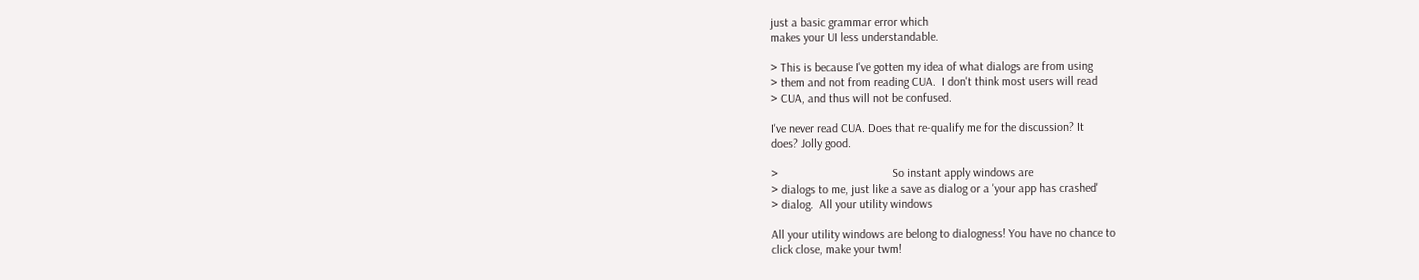just a basic grammar error which
makes your UI less understandable.

> This is because I've gotten my idea of what dialogs are from using
> them and not from reading CUA.  I don't think most users will read
> CUA, and thus will not be confused.

I've never read CUA. Does that re-qualify me for the discussion? It
does? Jolly good.

>                                      So instant apply windows are
> dialogs to me, just like a save as dialog or a 'your app has crashed'
> dialog.  All your utility windows

All your utility windows are belong to dialogness! You have no chance to
click close, make your twm!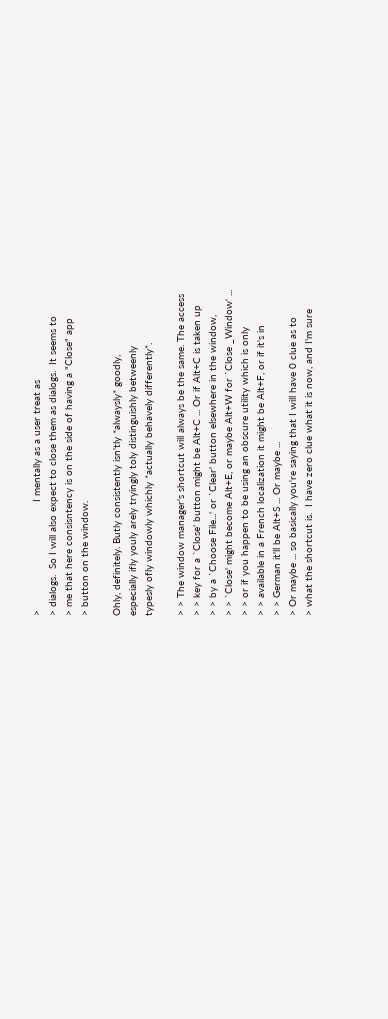>                                    I mentally as a user treat as
> dialogs.  So I will also expect to close them as dialogs.  It seems to
> me that here consisntency is on the side of having a "Close" app
> button on the window.

Ohly, definitely. Butly consistently isn'tly *alwaysly* goodly,
especially ifly youly arely tryingly toly distinguishly betweenly
typesly ofly windowly whichly *actually behavely differently*.

> > The window manager's shortcut will always be the same. The access
> > key for a `Close' button might be Alt+C ... Or if Alt+C is taken up
> > by a `Choose File...' or `Clear' button elsewhere in the window,
> > `Close' might become Alt+E, or maybe Alt+W for `Close _Window' ...
> > or if you happen to be using an obscure utility which is only
> > available in a French localization it might be Alt+F, or if it's in
> > German it'll be Alt+S ... Or maybe ...
> Or maybe ... so basically you're saying that I will have 0 clue as to
> what the shortcut is.  I have zero clue what it is now, and I'm sure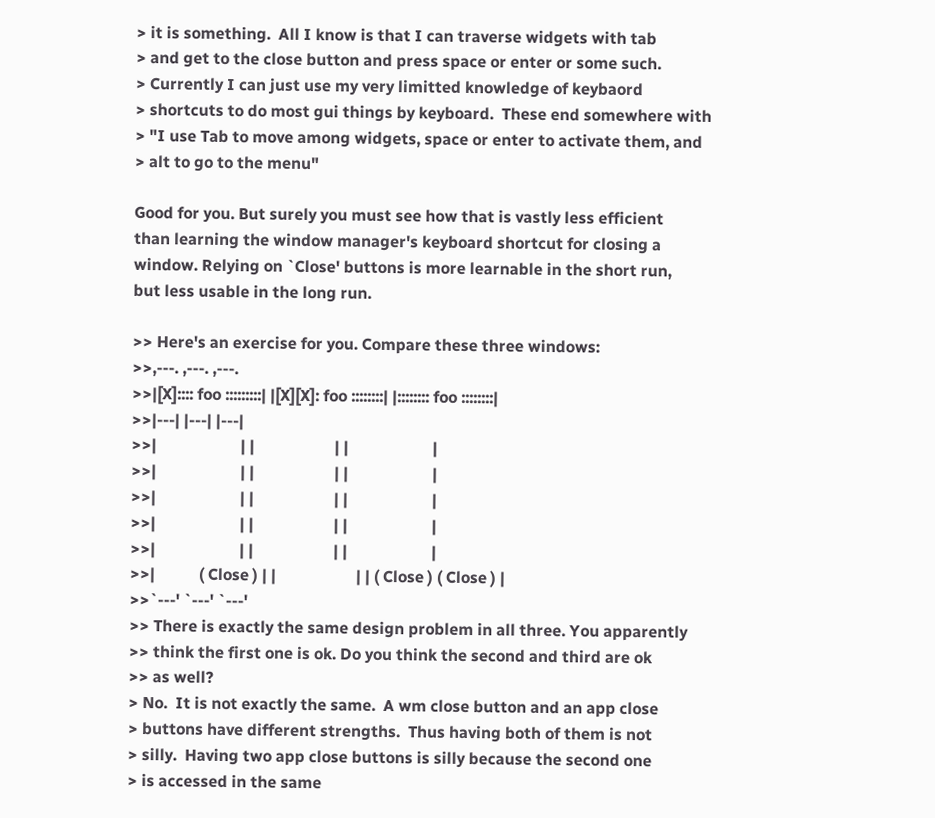> it is something.  All I know is that I can traverse widgets with tab
> and get to the close button and press space or enter or some such.
> Currently I can just use my very limitted knowledge of keybaord
> shortcuts to do most gui things by keyboard.  These end somewhere with
> "I use Tab to move among widgets, space or enter to activate them, and
> alt to go to the menu"

Good for you. But surely you must see how that is vastly less efficient
than learning the window manager's keyboard shortcut for closing a
window. Relying on `Close' buttons is more learnable in the short run,
but less usable in the long run.

>> Here's an exercise for you. Compare these three windows:
>>,---. ,---. ,---.
>>|[X]:::: foo :::::::::| |[X][X]: foo ::::::::| |:::::::: foo ::::::::|
>>|---| |---| |---|
>>|                     | |                    | |                     |
>>|                     | |                    | |                     |
>>|                     | |                    | |                     |
>>|                     | |                    | |                     |
>>|                     | |                    | |                     |
>>|           ( Close ) | |                    | | ( Close ) ( Close ) |
>>`---' `---' `---'
>> There is exactly the same design problem in all three. You apparently
>> think the first one is ok. Do you think the second and third are ok
>> as well?
> No.  It is not exactly the same.  A wm close button and an app close
> buttons have different strengths.  Thus having both of them is not
> silly.  Having two app close buttons is silly because the second one
> is accessed in the same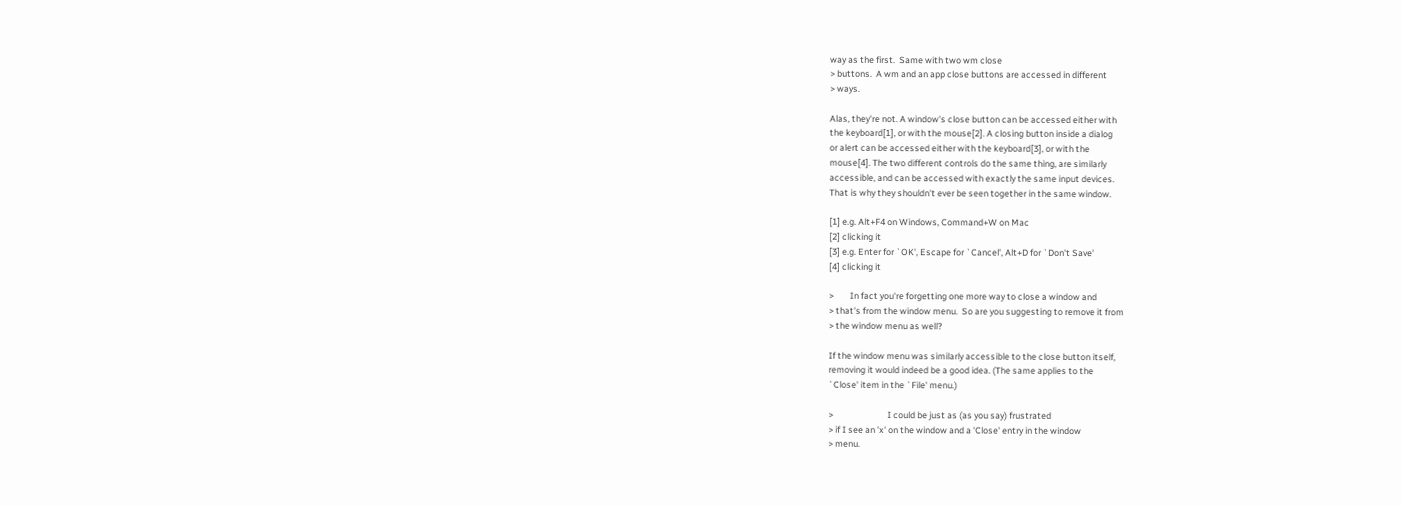way as the first.  Same with two wm close
> buttons.  A wm and an app close buttons are accessed in different
> ways.

Alas, they're not. A window's close button can be accessed either with
the keyboard[1], or with the mouse[2]. A closing button inside a dialog
or alert can be accessed either with the keyboard[3], or with the
mouse[4]. The two different controls do the same thing, are similarly
accessible, and can be accessed with exactly the same input devices.
That is why they shouldn't ever be seen together in the same window.

[1] e.g. Alt+F4 on Windows, Command+W on Mac
[2] clicking it
[3] e.g. Enter for `OK', Escape for `Cancel', Alt+D for `Don't Save'
[4] clicking it

>        In fact you're forgetting one more way to close a window and
> that's from the window menu.  So are you suggesting to remove it from
> the window menu as well?

If the window menu was similarly accessible to the close button itself,
removing it would indeed be a good idea. (The same applies to the
`Close' item in the `File' menu.)

>                           I could be just as (as you say) frustrated
> if I see an 'x' on the window and a 'Close' entry in the window
> menu.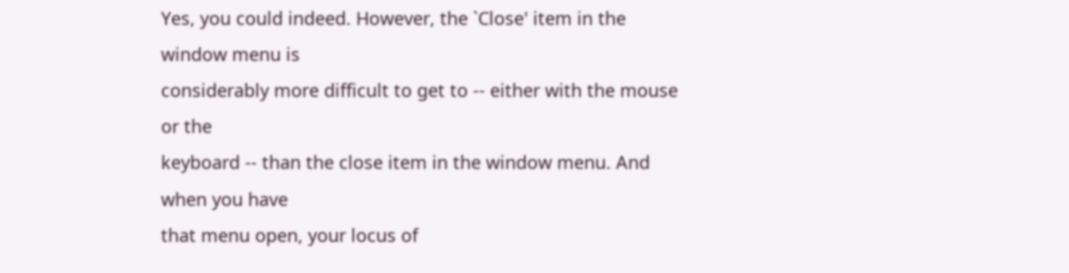Yes, you could indeed. However, the `Close' item in the window menu is
considerably more difficult to get to -- either with the mouse or the
keyboard -- than the close item in the window menu. And when you have
that menu open, your locus of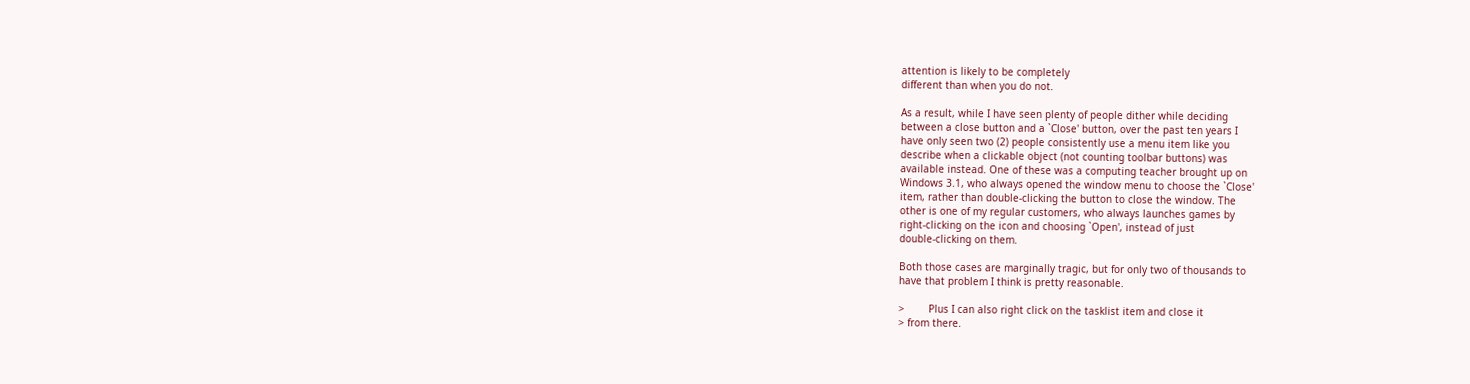attention is likely to be completely
different than when you do not.

As a result, while I have seen plenty of people dither while deciding
between a close button and a `Close' button, over the past ten years I
have only seen two (2) people consistently use a menu item like you
describe when a clickable object (not counting toolbar buttons) was
available instead. One of these was a computing teacher brought up on
Windows 3.1, who always opened the window menu to choose the `Close'
item, rather than double-clicking the button to close the window. The
other is one of my regular customers, who always launches games by
right-clicking on the icon and choosing `Open', instead of just
double-clicking on them.

Both those cases are marginally tragic, but for only two of thousands to
have that problem I think is pretty reasonable.

>        Plus I can also right click on the tasklist item and close it
> from there.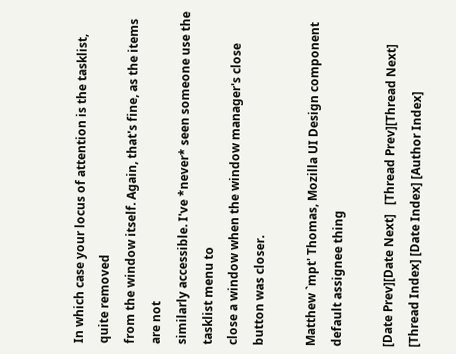In which case your locus of attention is the tasklist, quite removed
from the window itself. Again, that's fine, as the items are not
similarly accessible. I've *never* seen someone use the tasklist menu to
close a window when the window manager's close button was closer.

Matthew `mpt' Thomas, Mozilla UI Design component default assignee thing

[Date Prev][Date Next]   [Thread Prev][Thread Next]   [Thread Index] [Date Index] [Author Index]